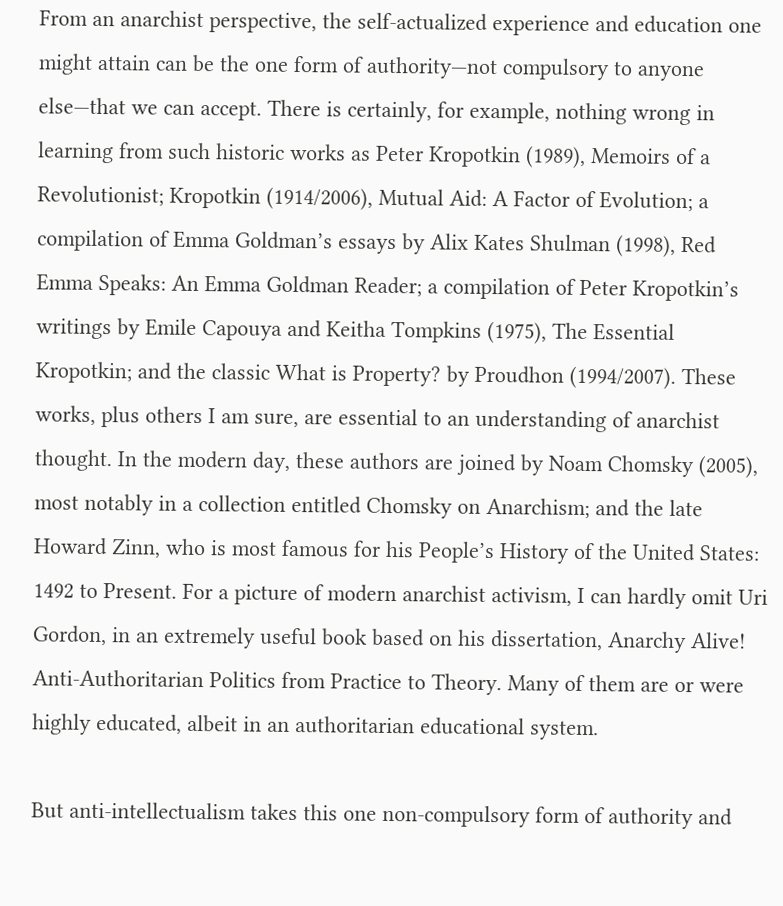From an anarchist perspective, the self-actualized experience and education one might attain can be the one form of authority—not compulsory to anyone else—that we can accept. There is certainly, for example, nothing wrong in learning from such historic works as Peter Kropotkin (1989), Memoirs of a Revolutionist; Kropotkin (1914/2006), Mutual Aid: A Factor of Evolution; a compilation of Emma Goldman’s essays by Alix Kates Shulman (1998), Red Emma Speaks: An Emma Goldman Reader; a compilation of Peter Kropotkin’s writings by Emile Capouya and Keitha Tompkins (1975), The Essential Kropotkin; and the classic What is Property? by Proudhon (1994/2007). These works, plus others I am sure, are essential to an understanding of anarchist thought. In the modern day, these authors are joined by Noam Chomsky (2005), most notably in a collection entitled Chomsky on Anarchism; and the late Howard Zinn, who is most famous for his People’s History of the United States: 1492 to Present. For a picture of modern anarchist activism, I can hardly omit Uri Gordon, in an extremely useful book based on his dissertation, Anarchy Alive! Anti-Authoritarian Politics from Practice to Theory. Many of them are or were highly educated, albeit in an authoritarian educational system.

But anti-intellectualism takes this one non-compulsory form of authority and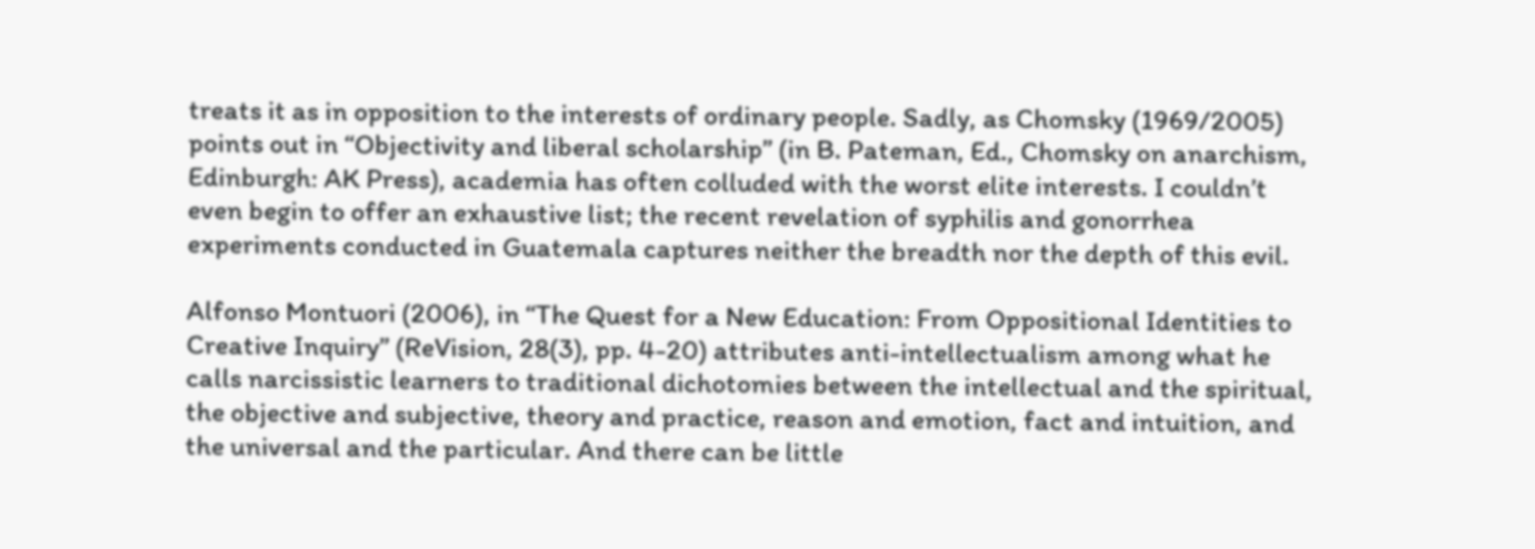treats it as in opposition to the interests of ordinary people. Sadly, as Chomsky (1969/2005) points out in “Objectivity and liberal scholarship” (in B. Pateman, Ed., Chomsky on anarchism, Edinburgh: AK Press), academia has often colluded with the worst elite interests. I couldn’t even begin to offer an exhaustive list; the recent revelation of syphilis and gonorrhea experiments conducted in Guatemala captures neither the breadth nor the depth of this evil.

Alfonso Montuori (2006), in “The Quest for a New Education: From Oppositional Identities to Creative Inquiry” (ReVision, 28(3), pp. 4-20) attributes anti-intellectualism among what he calls narcissistic learners to traditional dichotomies between the intellectual and the spiritual, the objective and subjective, theory and practice, reason and emotion, fact and intuition, and the universal and the particular. And there can be little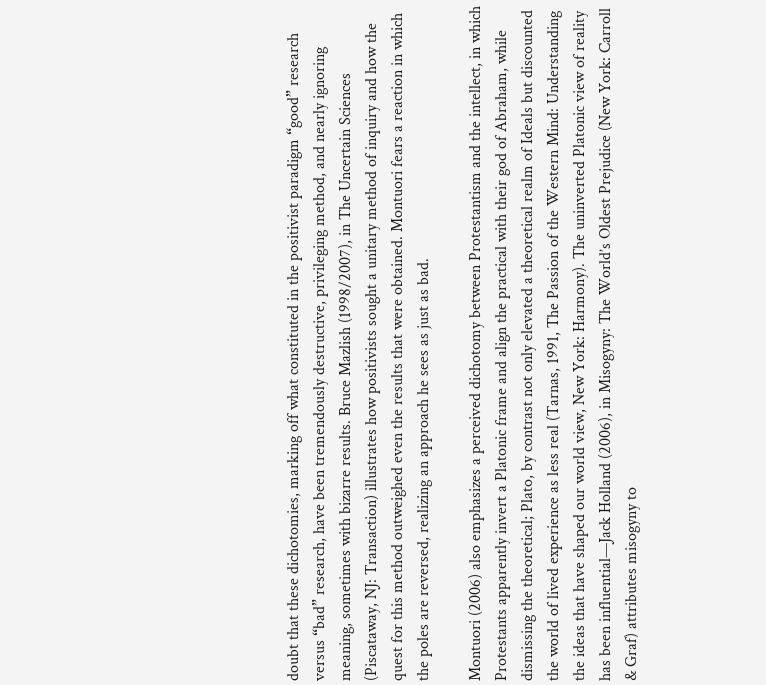doubt that these dichotomies, marking off what constituted in the positivist paradigm “good” research versus “bad” research, have been tremendously destructive, privileging method, and nearly ignoring meaning, sometimes with bizarre results. Bruce Mazlish (1998/2007), in The Uncertain Sciences (Piscataway, NJ: Transaction) illustrates how positivists sought a unitary method of inquiry and how the quest for this method outweighed even the results that were obtained. Montuori fears a reaction in which the poles are reversed, realizing an approach he sees as just as bad.

Montuori (2006) also emphasizes a perceived dichotomy between Protestantism and the intellect, in which Protestants apparently invert a Platonic frame and align the practical with their god of Abraham, while dismissing the theoretical; Plato, by contrast not only elevated a theoretical realm of Ideals but discounted the world of lived experience as less real (Tarnas, 1991, The Passion of the Western Mind: Understanding the ideas that have shaped our world view, New York: Harmony). The uninverted Platonic view of reality has been influential—Jack Holland (2006), in Misogyny: The World’s Oldest Prejudice (New York: Carroll & Graf) attributes misogyny to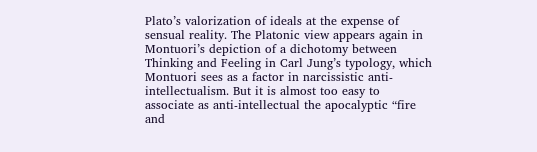Plato’s valorization of ideals at the expense of sensual reality. The Platonic view appears again in Montuori’s depiction of a dichotomy between Thinking and Feeling in Carl Jung’s typology, which Montuori sees as a factor in narcissistic anti-intellectualism. But it is almost too easy to associate as anti-intellectual the apocalyptic “fire and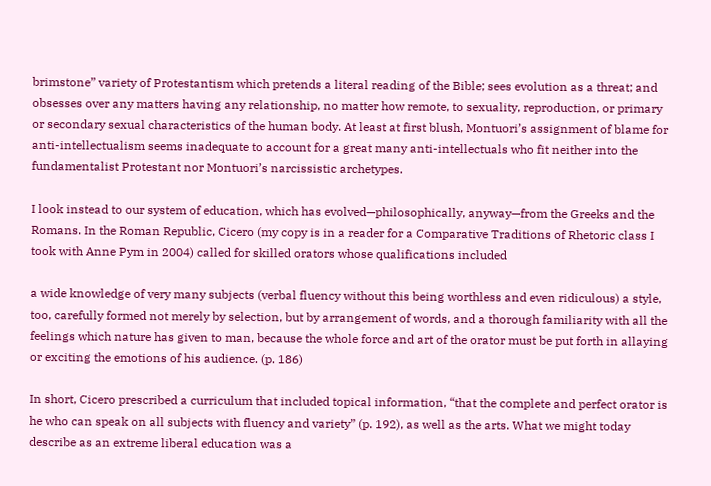brimstone” variety of Protestantism which pretends a literal reading of the Bible; sees evolution as a threat; and obsesses over any matters having any relationship, no matter how remote, to sexuality, reproduction, or primary or secondary sexual characteristics of the human body. At least at first blush, Montuori’s assignment of blame for anti-intellectualism seems inadequate to account for a great many anti-intellectuals who fit neither into the fundamentalist Protestant nor Montuori’s narcissistic archetypes.

I look instead to our system of education, which has evolved—philosophically, anyway—from the Greeks and the Romans. In the Roman Republic, Cicero (my copy is in a reader for a Comparative Traditions of Rhetoric class I took with Anne Pym in 2004) called for skilled orators whose qualifications included

a wide knowledge of very many subjects (verbal fluency without this being worthless and even ridiculous) a style, too, carefully formed not merely by selection, but by arrangement of words, and a thorough familiarity with all the feelings which nature has given to man, because the whole force and art of the orator must be put forth in allaying or exciting the emotions of his audience. (p. 186)

In short, Cicero prescribed a curriculum that included topical information, “that the complete and perfect orator is he who can speak on all subjects with fluency and variety” (p. 192), as well as the arts. What we might today describe as an extreme liberal education was a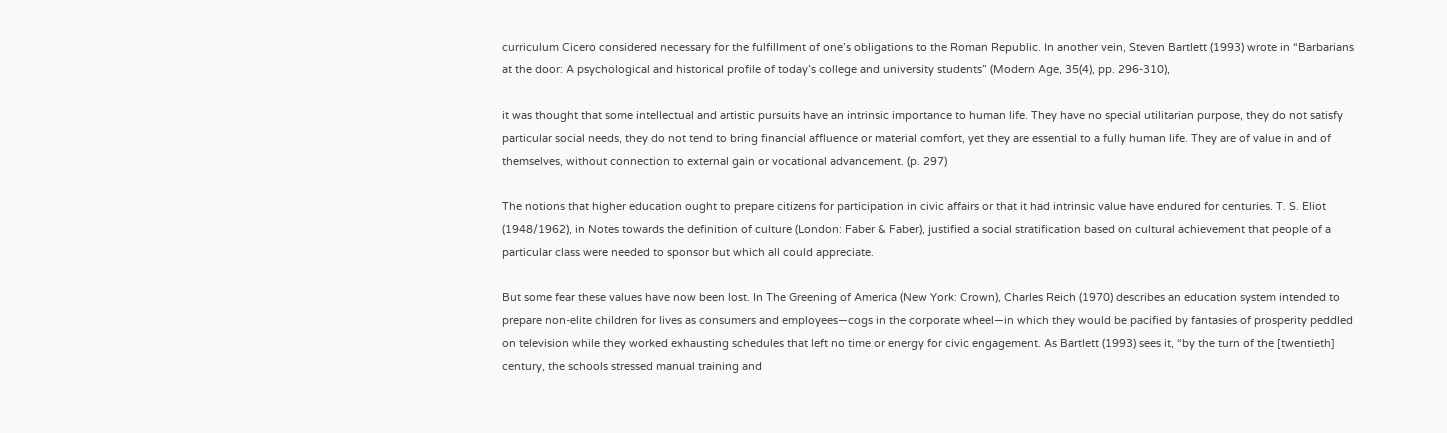curriculum Cicero considered necessary for the fulfillment of one’s obligations to the Roman Republic. In another vein, Steven Bartlett (1993) wrote in “Barbarians at the door: A psychological and historical profile of today’s college and university students” (Modern Age, 35(4), pp. 296-310),

it was thought that some intellectual and artistic pursuits have an intrinsic importance to human life. They have no special utilitarian purpose, they do not satisfy particular social needs, they do not tend to bring financial affluence or material comfort, yet they are essential to a fully human life. They are of value in and of themselves, without connection to external gain or vocational advancement. (p. 297)

The notions that higher education ought to prepare citizens for participation in civic affairs or that it had intrinsic value have endured for centuries. T. S. Eliot (1948/1962), in Notes towards the definition of culture (London: Faber & Faber), justified a social stratification based on cultural achievement that people of a particular class were needed to sponsor but which all could appreciate.

But some fear these values have now been lost. In The Greening of America (New York: Crown), Charles Reich (1970) describes an education system intended to prepare non-elite children for lives as consumers and employees—cogs in the corporate wheel—in which they would be pacified by fantasies of prosperity peddled on television while they worked exhausting schedules that left no time or energy for civic engagement. As Bartlett (1993) sees it, “by the turn of the [twentieth] century, the schools stressed manual training and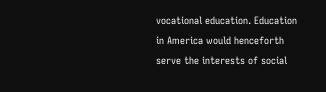vocational education. Education in America would henceforth serve the interests of social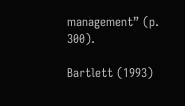management” (p. 300).

Bartlett (1993)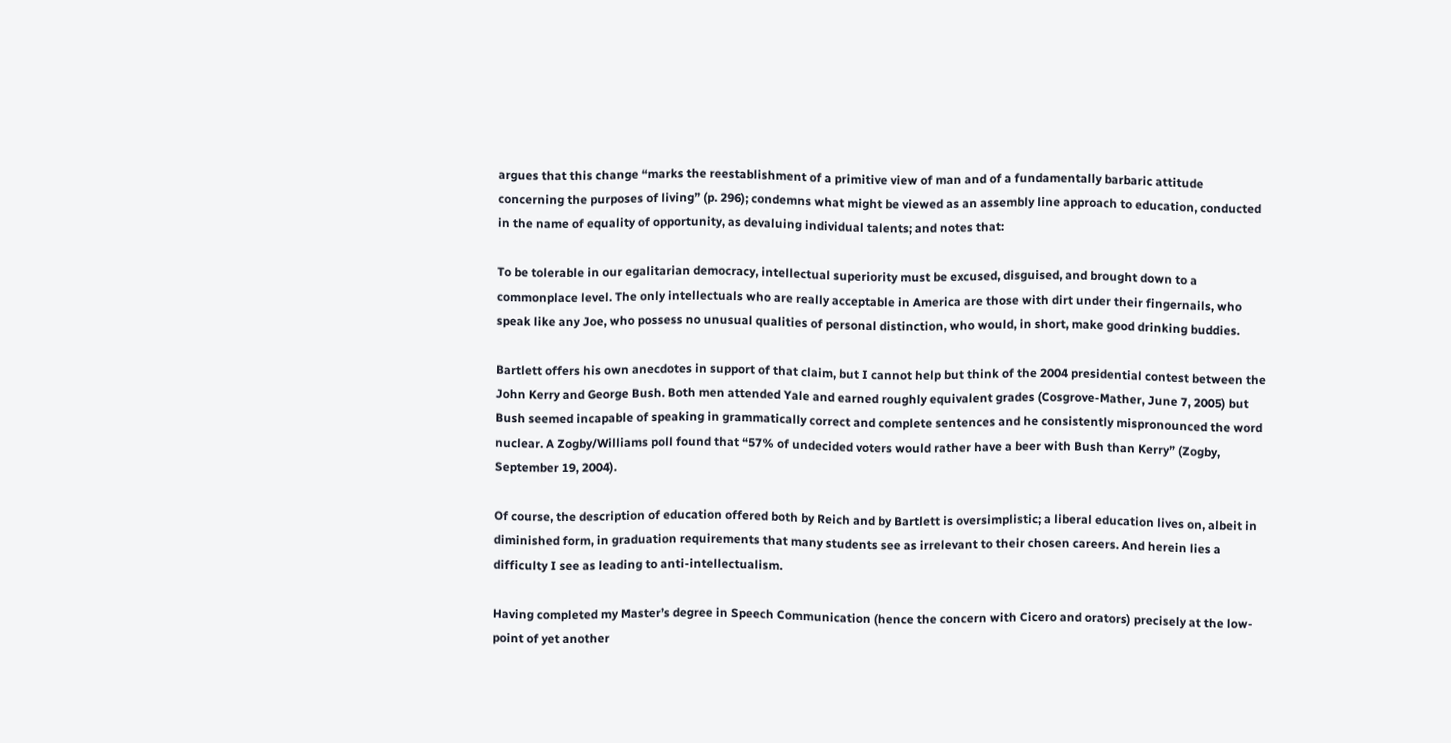argues that this change “marks the reestablishment of a primitive view of man and of a fundamentally barbaric attitude concerning the purposes of living” (p. 296); condemns what might be viewed as an assembly line approach to education, conducted in the name of equality of opportunity, as devaluing individual talents; and notes that:

To be tolerable in our egalitarian democracy, intellectual superiority must be excused, disguised, and brought down to a commonplace level. The only intellectuals who are really acceptable in America are those with dirt under their fingernails, who speak like any Joe, who possess no unusual qualities of personal distinction, who would, in short, make good drinking buddies.

Bartlett offers his own anecdotes in support of that claim, but I cannot help but think of the 2004 presidential contest between the John Kerry and George Bush. Both men attended Yale and earned roughly equivalent grades (Cosgrove-Mather, June 7, 2005) but Bush seemed incapable of speaking in grammatically correct and complete sentences and he consistently mispronounced the word nuclear. A Zogby/Williams poll found that “57% of undecided voters would rather have a beer with Bush than Kerry” (Zogby, September 19, 2004).

Of course, the description of education offered both by Reich and by Bartlett is oversimplistic; a liberal education lives on, albeit in diminished form, in graduation requirements that many students see as irrelevant to their chosen careers. And herein lies a difficulty I see as leading to anti-intellectualism.

Having completed my Master’s degree in Speech Communication (hence the concern with Cicero and orators) precisely at the low-point of yet another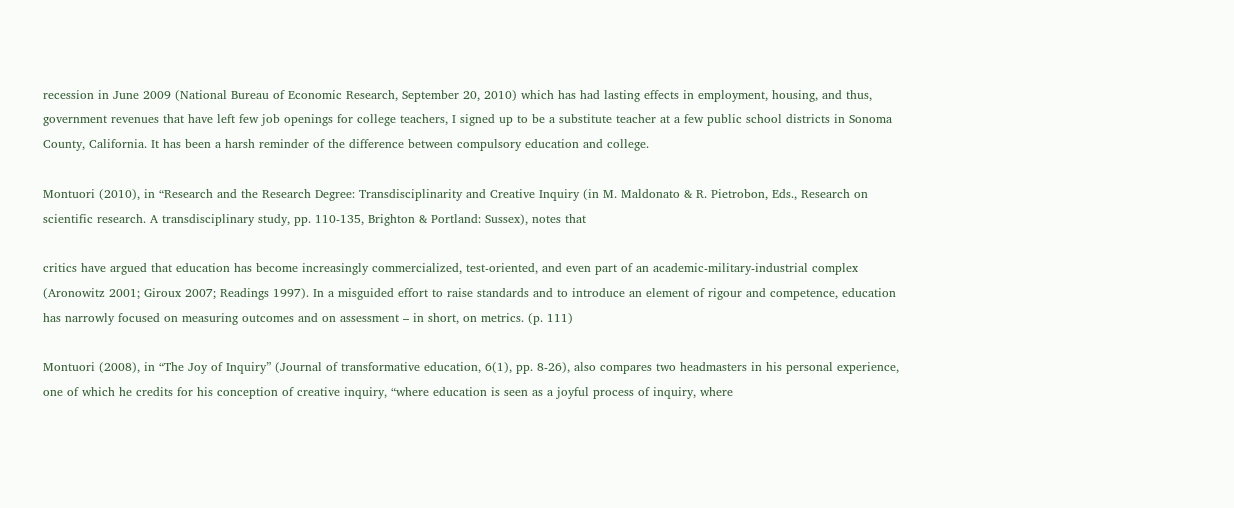recession in June 2009 (National Bureau of Economic Research, September 20, 2010) which has had lasting effects in employment, housing, and thus, government revenues that have left few job openings for college teachers, I signed up to be a substitute teacher at a few public school districts in Sonoma County, California. It has been a harsh reminder of the difference between compulsory education and college.

Montuori (2010), in “Research and the Research Degree: Transdisciplinarity and Creative Inquiry (in M. Maldonato & R. Pietrobon, Eds., Research on scientific research. A transdisciplinary study, pp. 110-135, Brighton & Portland: Sussex), notes that

critics have argued that education has become increasingly commercialized, test-oriented, and even part of an academic-military-industrial complex (Aronowitz 2001; Giroux 2007; Readings 1997). In a misguided effort to raise standards and to introduce an element of rigour and competence, education has narrowly focused on measuring outcomes and on assessment – in short, on metrics. (p. 111)

Montuori (2008), in “The Joy of Inquiry” (Journal of transformative education, 6(1), pp. 8-26), also compares two headmasters in his personal experience, one of which he credits for his conception of creative inquiry, “where education is seen as a joyful process of inquiry, where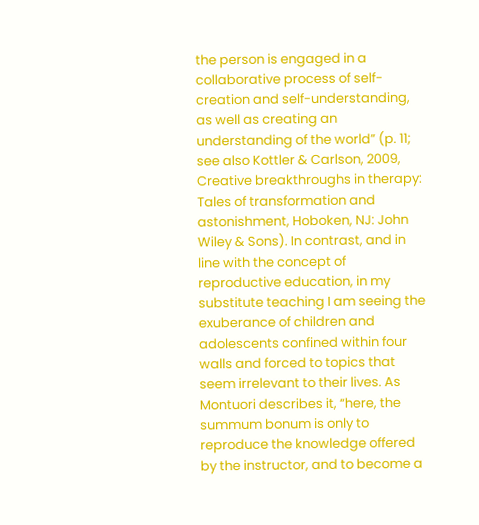the person is engaged in a collaborative process of self-creation and self-understanding, as well as creating an understanding of the world” (p. 11; see also Kottler & Carlson, 2009, Creative breakthroughs in therapy: Tales of transformation and astonishment, Hoboken, NJ: John Wiley & Sons). In contrast, and in line with the concept of reproductive education, in my substitute teaching I am seeing the exuberance of children and adolescents confined within four walls and forced to topics that seem irrelevant to their lives. As Montuori describes it, “here, the summum bonum is only to reproduce the knowledge offered by the instructor, and to become a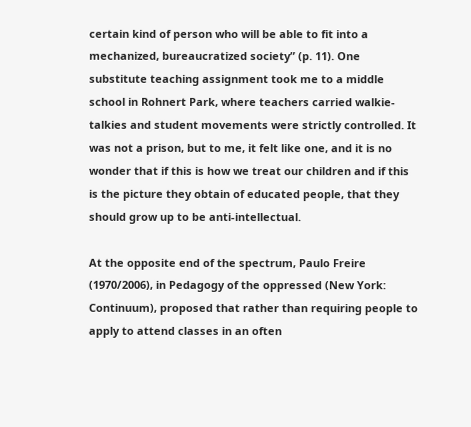certain kind of person who will be able to fit into a mechanized, bureaucratized society” (p. 11). One substitute teaching assignment took me to a middle school in Rohnert Park, where teachers carried walkie-talkies and student movements were strictly controlled. It was not a prison, but to me, it felt like one, and it is no wonder that if this is how we treat our children and if this is the picture they obtain of educated people, that they should grow up to be anti-intellectual.

At the opposite end of the spectrum, Paulo Freire (1970/2006), in Pedagogy of the oppressed (New York: Continuum), proposed that rather than requiring people to apply to attend classes in an often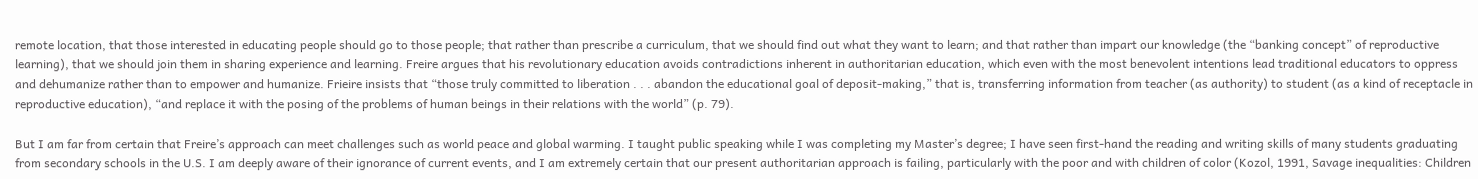remote location, that those interested in educating people should go to those people; that rather than prescribe a curriculum, that we should find out what they want to learn; and that rather than impart our knowledge (the “banking concept” of reproductive learning), that we should join them in sharing experience and learning. Freire argues that his revolutionary education avoids contradictions inherent in authoritarian education, which even with the most benevolent intentions lead traditional educators to oppress and dehumanize rather than to empower and humanize. Frieire insists that “those truly committed to liberation . . . abandon the educational goal of deposit-making,” that is, transferring information from teacher (as authority) to student (as a kind of receptacle in reproductive education), “and replace it with the posing of the problems of human beings in their relations with the world” (p. 79).

But I am far from certain that Freire’s approach can meet challenges such as world peace and global warming. I taught public speaking while I was completing my Master’s degree; I have seen first-hand the reading and writing skills of many students graduating from secondary schools in the U.S. I am deeply aware of their ignorance of current events, and I am extremely certain that our present authoritarian approach is failing, particularly with the poor and with children of color (Kozol, 1991, Savage inequalities: Children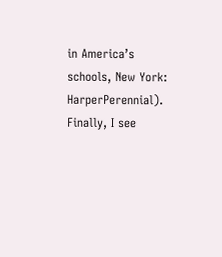in America’s schools, New York: HarperPerennial). Finally, I see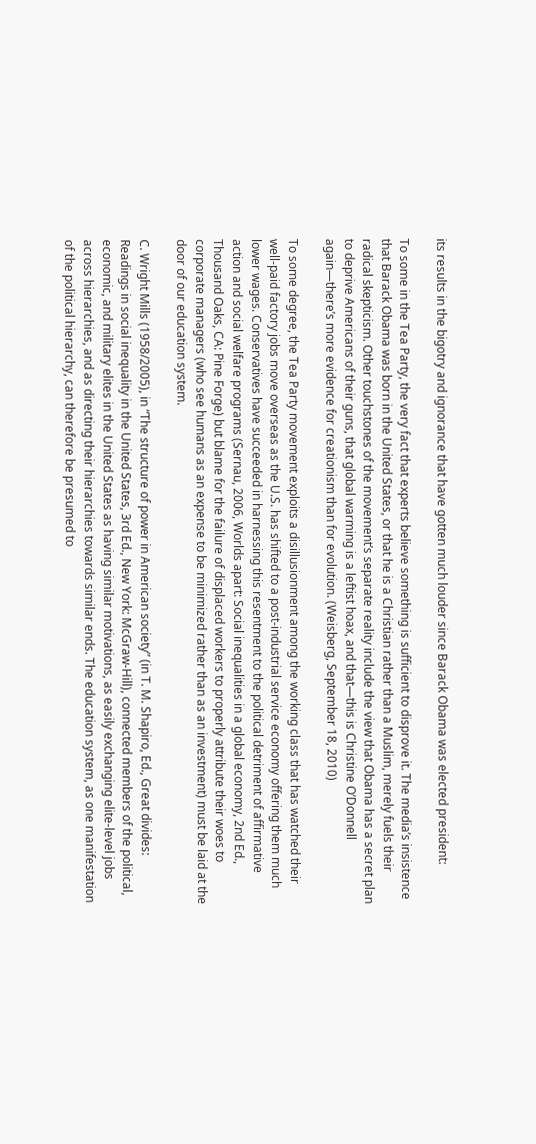its results in the bigotry and ignorance that have gotten much louder since Barack Obama was elected president:

To some in the Tea Party, the very fact that experts believe something is sufficient to disprove it. The media’s insistence that Barack Obama was born in the United States, or that he is a Christian rather than a Muslim, merely fuels their radical skepticism. Other touchstones of the movement’s separate reality include the view that Obama has a secret plan to deprive Americans of their guns, that global warming is a leftist hoax, and that—this is Christine O’Donnell again—there’s more evidence for creationism than for evolution. (Weisberg, September 18, 2010)

To some degree, the Tea Party movement exploits a disillusionment among the working class that has watched their well-paid factory jobs move overseas as the U.S. has shifted to a post-industrial service economy offering them much lower wages. Conservatives have succeeded in harnessing this resentment to the political detriment of affirmative action and social welfare programs (Sernau, 2006, Worlds apart: Social inequalities in a global economy, 2nd Ed., Thousand Oaks, CA: Pine Forge) but blame for the failure of displaced workers to properly attribute their woes to corporate managers (who see humans as an expense to be minimized rather than as an investment) must be laid at the door of our education system.

C. Wright Mills (1958/2005), in “The structure of power in American society” (in T. M. Shapiro, Ed., Great divides: Readings in social inequality in the United States, 3rd Ed., New York: McGraw-Hill), connected members of the political, economic, and military elites in the United States as having similar motivations, as easily exchanging elite-level jobs across hierarchies, and as directing their hierarchies towards similar ends. The education system, as one manifestation of the political hierarchy, can therefore be presumed to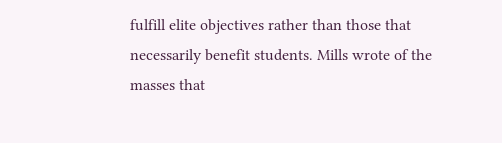fulfill elite objectives rather than those that necessarily benefit students. Mills wrote of the masses that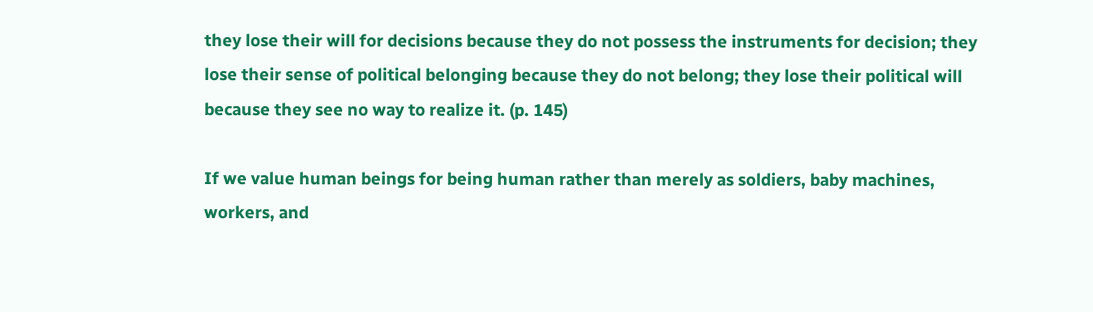they lose their will for decisions because they do not possess the instruments for decision; they lose their sense of political belonging because they do not belong; they lose their political will because they see no way to realize it. (p. 145)

If we value human beings for being human rather than merely as soldiers, baby machines, workers, and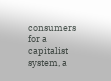consumers for a capitalist system, a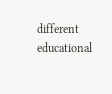different educational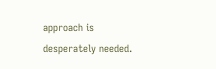approach is desperately needed.